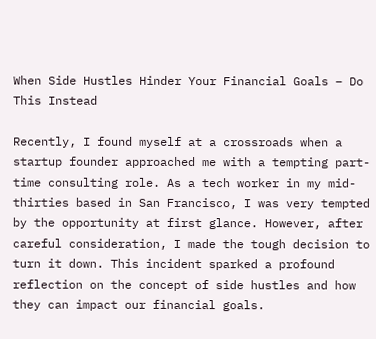When Side Hustles Hinder Your Financial Goals – Do This Instead

Recently, I found myself at a crossroads when a startup founder approached me with a tempting part-time consulting role. As a tech worker in my mid-thirties based in San Francisco, I was very tempted by the opportunity at first glance. However, after careful consideration, I made the tough decision to turn it down. This incident sparked a profound reflection on the concept of side hustles and how they can impact our financial goals.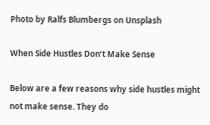Photo by Ralfs Blumbergs on Unsplash

When Side Hustles Don’t Make Sense

Below are a few reasons why side hustles might not make sense. They do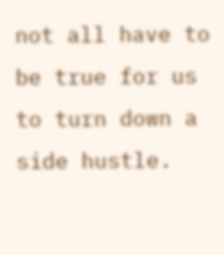not all have to be true for us to turn down a side hustle.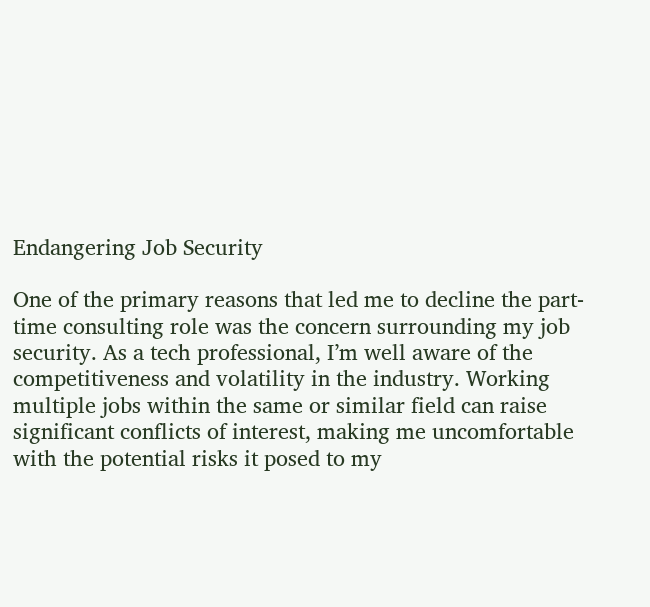Endangering Job Security

One of the primary reasons that led me to decline the part-time consulting role was the concern surrounding my job security. As a tech professional, I’m well aware of the competitiveness and volatility in the industry. Working multiple jobs within the same or similar field can raise significant conflicts of interest, making me uncomfortable with the potential risks it posed to my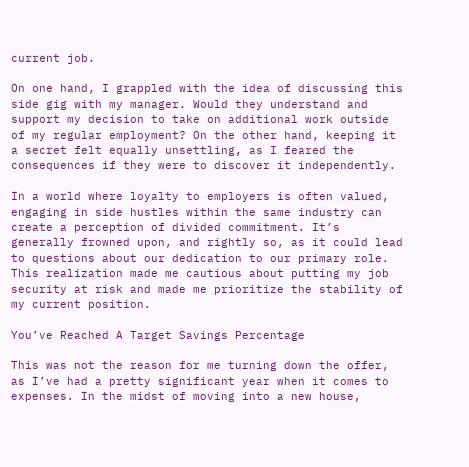current job.

On one hand, I grappled with the idea of discussing this side gig with my manager. Would they understand and support my decision to take on additional work outside of my regular employment? On the other hand, keeping it a secret felt equally unsettling, as I feared the consequences if they were to discover it independently.

In a world where loyalty to employers is often valued, engaging in side hustles within the same industry can create a perception of divided commitment. It’s generally frowned upon, and rightly so, as it could lead to questions about our dedication to our primary role. This realization made me cautious about putting my job security at risk and made me prioritize the stability of my current position.

You’ve Reached A Target Savings Percentage

This was not the reason for me turning down the offer, as I’ve had a pretty significant year when it comes to expenses. In the midst of moving into a new house,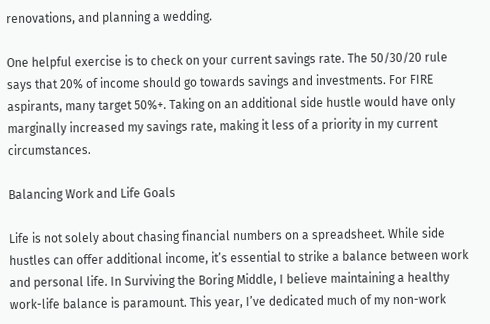renovations, and planning a wedding.

One helpful exercise is to check on your current savings rate. The 50/30/20 rule says that 20% of income should go towards savings and investments. For FIRE aspirants, many target 50%+. Taking on an additional side hustle would have only marginally increased my savings rate, making it less of a priority in my current circumstances.

Balancing Work and Life Goals

Life is not solely about chasing financial numbers on a spreadsheet. While side hustles can offer additional income, it’s essential to strike a balance between work and personal life. In Surviving the Boring Middle, I believe maintaining a healthy work-life balance is paramount. This year, I’ve dedicated much of my non-work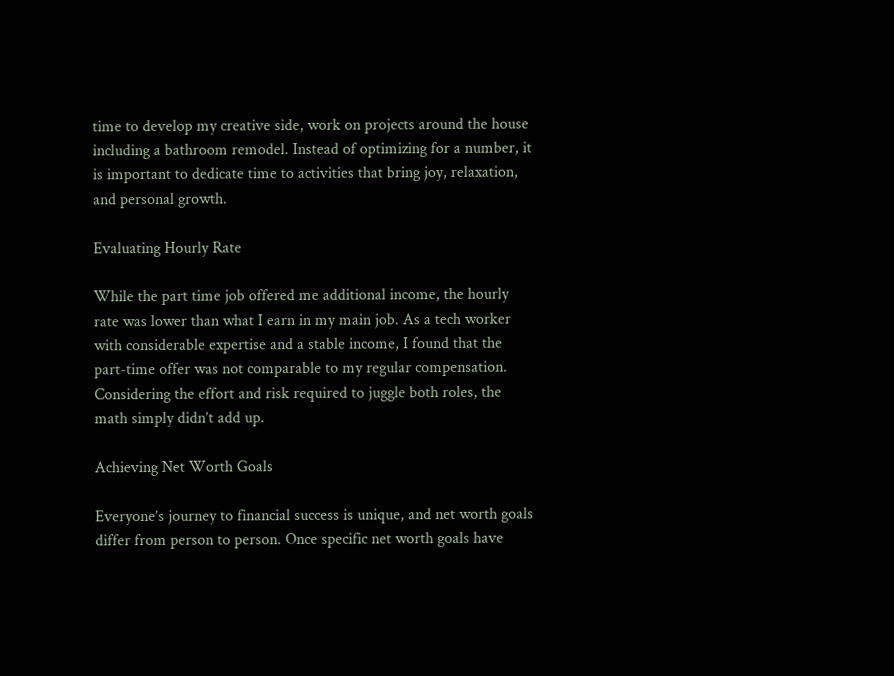time to develop my creative side, work on projects around the house including a bathroom remodel. Instead of optimizing for a number, it is important to dedicate time to activities that bring joy, relaxation, and personal growth.

Evaluating Hourly Rate

While the part time job offered me additional income, the hourly rate was lower than what I earn in my main job. As a tech worker with considerable expertise and a stable income, I found that the part-time offer was not comparable to my regular compensation. Considering the effort and risk required to juggle both roles, the math simply didn’t add up.

Achieving Net Worth Goals

Everyone’s journey to financial success is unique, and net worth goals differ from person to person. Once specific net worth goals have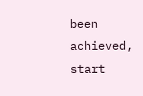been achieved, start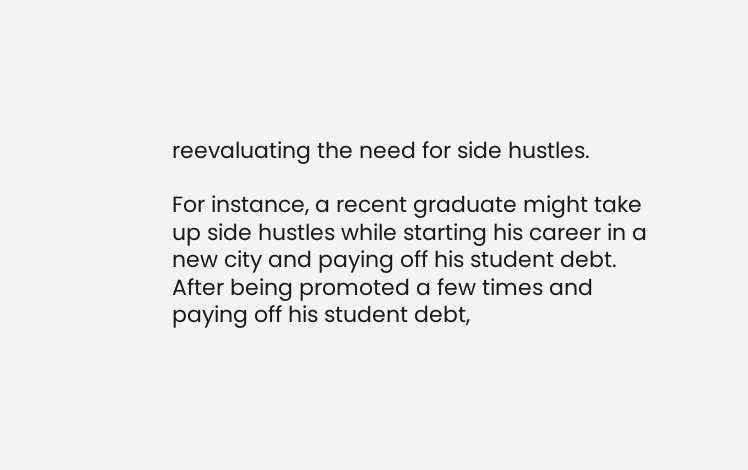reevaluating the need for side hustles.

For instance, a recent graduate might take up side hustles while starting his career in a new city and paying off his student debt. After being promoted a few times and paying off his student debt,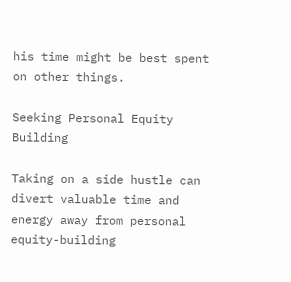his time might be best spent on other things.

Seeking Personal Equity Building

Taking on a side hustle can divert valuable time and energy away from personal equity-building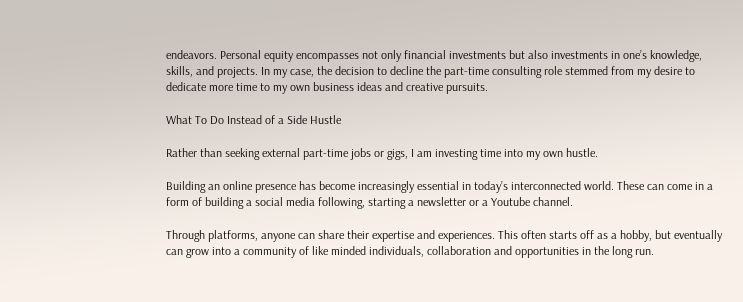endeavors. Personal equity encompasses not only financial investments but also investments in one’s knowledge, skills, and projects. In my case, the decision to decline the part-time consulting role stemmed from my desire to dedicate more time to my own business ideas and creative pursuits.

What To Do Instead of a Side Hustle

Rather than seeking external part-time jobs or gigs, I am investing time into my own hustle.

Building an online presence has become increasingly essential in today’s interconnected world. These can come in a form of building a social media following, starting a newsletter or a Youtube channel.

Through platforms, anyone can share their expertise and experiences. This often starts off as a hobby, but eventually can grow into a community of like minded individuals, collaboration and opportunities in the long run.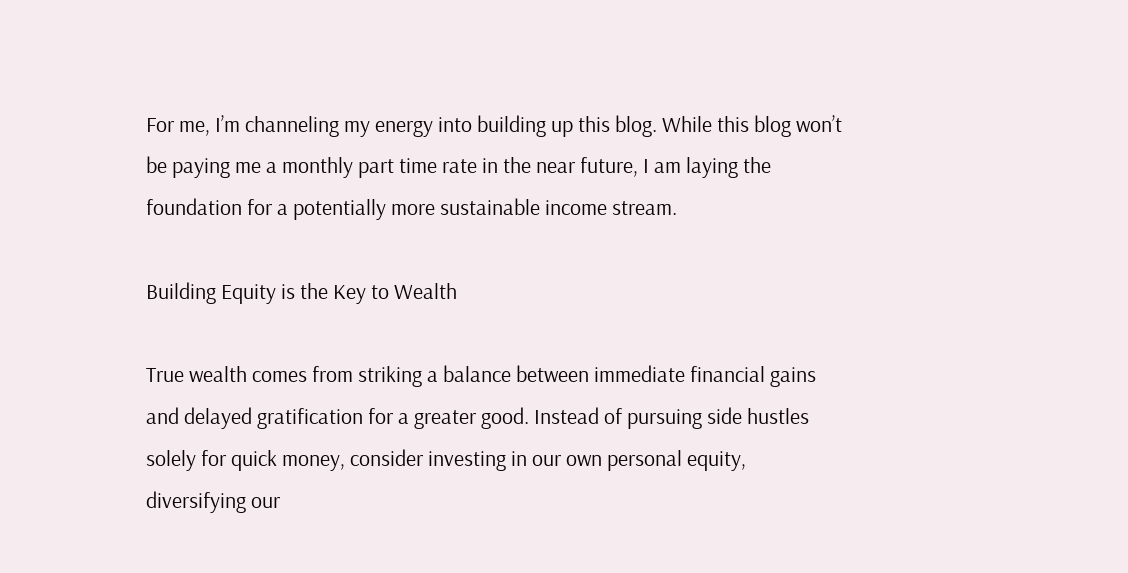For me, I’m channeling my energy into building up this blog. While this blog won’t be paying me a monthly part time rate in the near future, I am laying the foundation for a potentially more sustainable income stream.

Building Equity is the Key to Wealth

True wealth comes from striking a balance between immediate financial gains and delayed gratification for a greater good. Instead of pursuing side hustles solely for quick money, consider investing in our own personal equity, diversifying our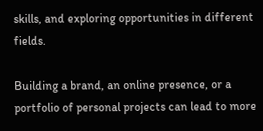skills, and exploring opportunities in different fields.

Building a brand, an online presence, or a portfolio of personal projects can lead to more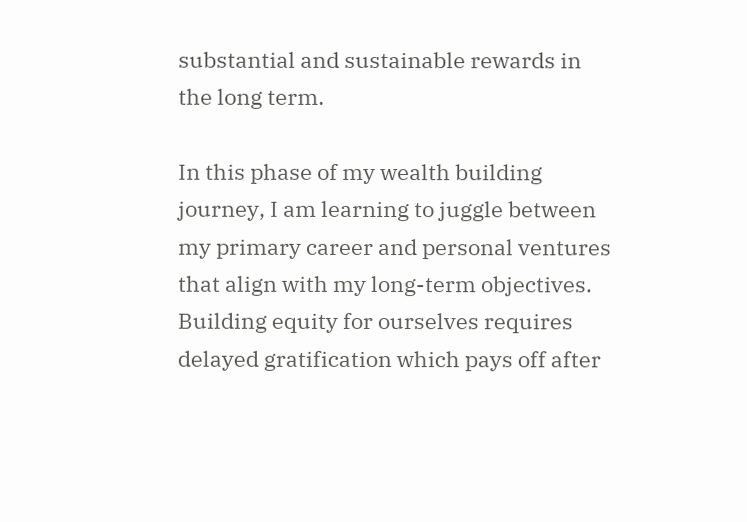substantial and sustainable rewards in the long term.

In this phase of my wealth building journey, I am learning to juggle between my primary career and personal ventures that align with my long-term objectives. Building equity for ourselves requires delayed gratification which pays off after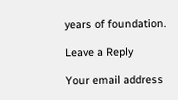years of foundation.

Leave a Reply

Your email address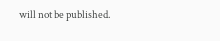will not be published.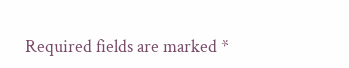Required fields are marked *